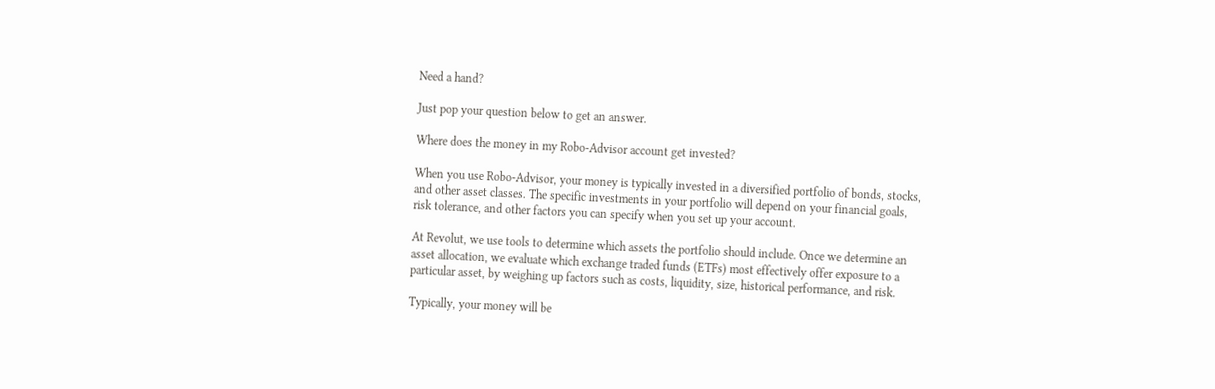Need a hand?

Just pop your question below to get an answer.

Where does the money in my Robo-Advisor account get invested?

When you use Robo-Advisor, your money is typically invested in a diversified portfolio of bonds, stocks, and other asset classes. The specific investments in your portfolio will depend on your financial goals, risk tolerance, and other factors you can specify when you set up your account.

At Revolut, we use tools to determine which assets the portfolio should include. Once we determine an asset allocation, we evaluate which exchange traded funds (ETFs) most effectively offer exposure to a particular asset, by weighing up factors such as costs, liquidity, size, historical performance, and risk.

Typically, your money will be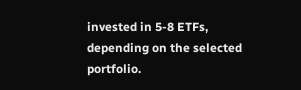invested in 5-8 ETFs, depending on the selected portfolio.